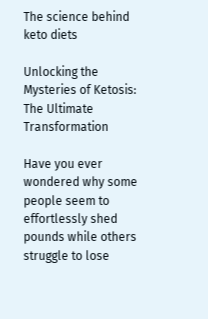The science behind keto diets

Unlocking the Mysteries of Ketosis: The Ultimate Transformation

Have you ever wondered why some people seem to effortlessly shed pounds while others struggle to lose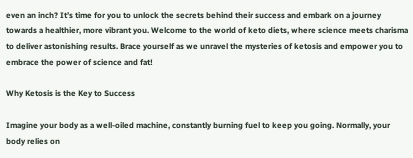even an inch? It’s time for you to unlock the secrets behind their success and embark on a journey towards a healthier, more vibrant you. Welcome to the world of keto diets, where science meets charisma to deliver astonishing results. Brace yourself as we unravel the mysteries of ketosis and empower you to embrace the power of science and fat!

Why Ketosis is the Key to Success

Imagine your body as a well-oiled machine, constantly burning fuel to keep you going. Normally, your body relies on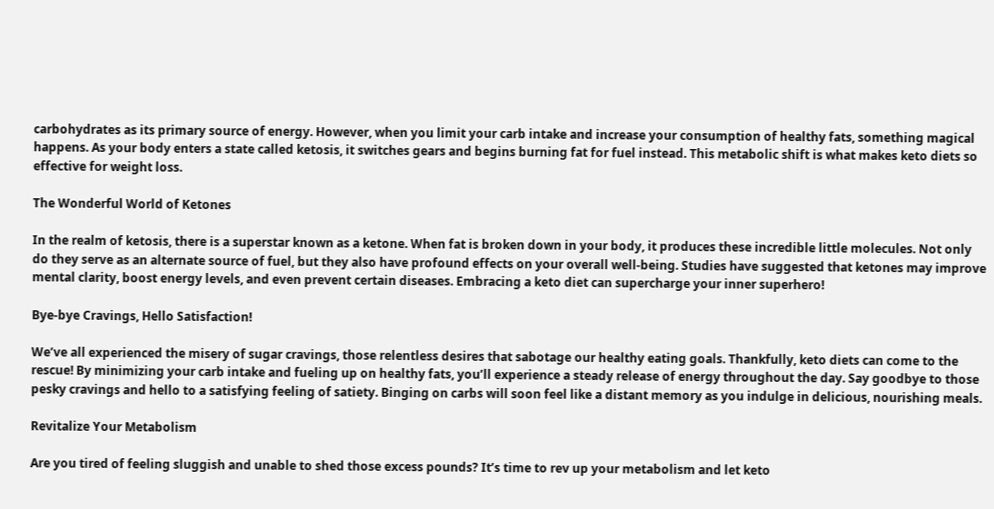carbohydrates as its primary source of energy. However, when you limit your carb intake and increase your consumption of healthy fats, something magical happens. As your body enters a state called ketosis, it switches gears and begins burning fat for fuel instead. This metabolic shift is what makes keto diets so effective for weight loss.

The Wonderful World of Ketones

In the realm of ketosis, there is a superstar known as a ketone. When fat is broken down in your body, it produces these incredible little molecules. Not only do they serve as an alternate source of fuel, but they also have profound effects on your overall well-being. Studies have suggested that ketones may improve mental clarity, boost energy levels, and even prevent certain diseases. Embracing a keto diet can supercharge your inner superhero!

Bye-bye Cravings, Hello Satisfaction!

We’ve all experienced the misery of sugar cravings, those relentless desires that sabotage our healthy eating goals. Thankfully, keto diets can come to the rescue! By minimizing your carb intake and fueling up on healthy fats, you’ll experience a steady release of energy throughout the day. Say goodbye to those pesky cravings and hello to a satisfying feeling of satiety. Binging on carbs will soon feel like a distant memory as you indulge in delicious, nourishing meals.

Revitalize Your Metabolism

Are you tired of feeling sluggish and unable to shed those excess pounds? It’s time to rev up your metabolism and let keto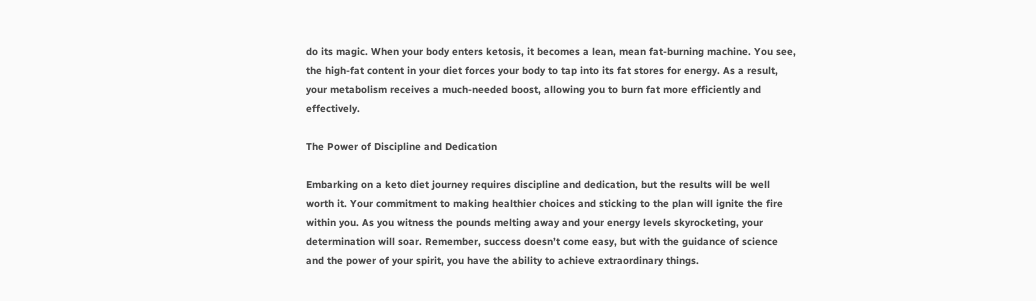do its magic. When your body enters ketosis, it becomes a lean, mean fat-burning machine. You see, the high-fat content in your diet forces your body to tap into its fat stores for energy. As a result, your metabolism receives a much-needed boost, allowing you to burn fat more efficiently and effectively.

The Power of Discipline and Dedication

Embarking on a keto diet journey requires discipline and dedication, but the results will be well worth it. Your commitment to making healthier choices and sticking to the plan will ignite the fire within you. As you witness the pounds melting away and your energy levels skyrocketing, your determination will soar. Remember, success doesn’t come easy, but with the guidance of science and the power of your spirit, you have the ability to achieve extraordinary things.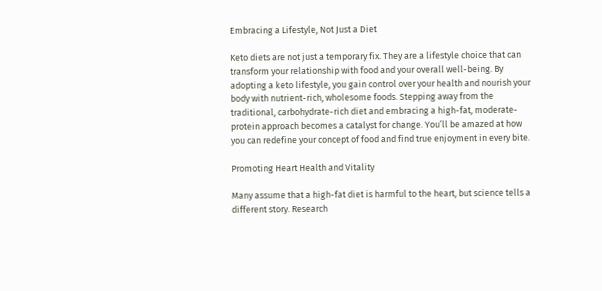Embracing a Lifestyle, Not Just a Diet

Keto diets are not just a temporary fix. They are a lifestyle choice that can transform your relationship with food and your overall well-being. By adopting a keto lifestyle, you gain control over your health and nourish your body with nutrient-rich, wholesome foods. Stepping away from the traditional, carbohydrate-rich diet and embracing a high-fat, moderate-protein approach becomes a catalyst for change. You’ll be amazed at how you can redefine your concept of food and find true enjoyment in every bite.

Promoting Heart Health and Vitality

Many assume that a high-fat diet is harmful to the heart, but science tells a different story. Research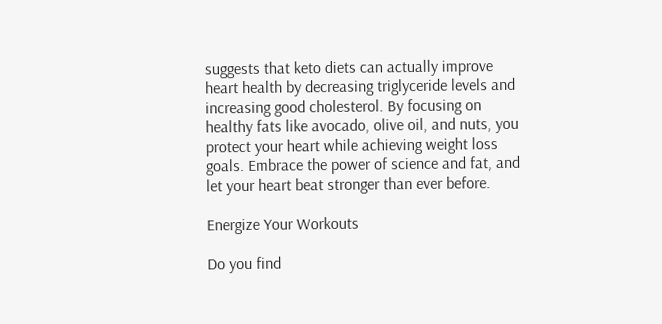suggests that keto diets can actually improve heart health by decreasing triglyceride levels and increasing good cholesterol. By focusing on healthy fats like avocado, olive oil, and nuts, you protect your heart while achieving weight loss goals. Embrace the power of science and fat, and let your heart beat stronger than ever before.

Energize Your Workouts

Do you find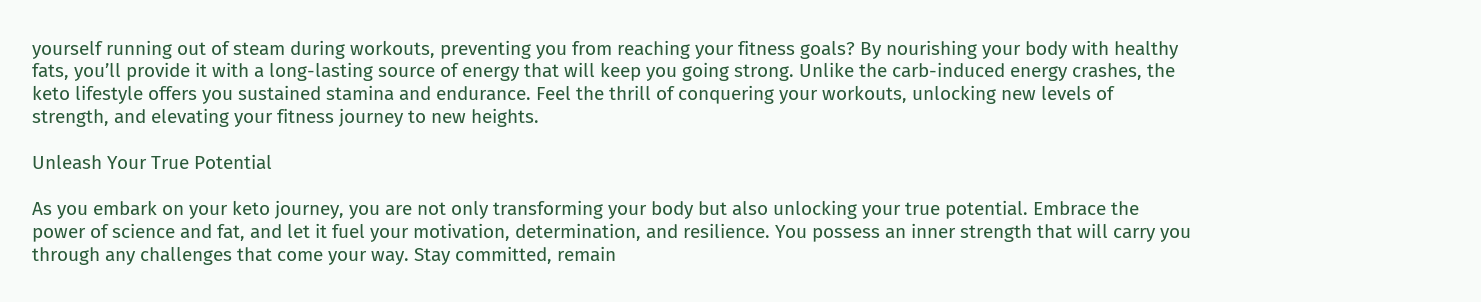yourself running out of steam during workouts, preventing you from reaching your fitness goals? By nourishing your body with healthy fats, you’ll provide it with a long-lasting source of energy that will keep you going strong. Unlike the carb-induced energy crashes, the keto lifestyle offers you sustained stamina and endurance. Feel the thrill of conquering your workouts, unlocking new levels of strength, and elevating your fitness journey to new heights.

Unleash Your True Potential

As you embark on your keto journey, you are not only transforming your body but also unlocking your true potential. Embrace the power of science and fat, and let it fuel your motivation, determination, and resilience. You possess an inner strength that will carry you through any challenges that come your way. Stay committed, remain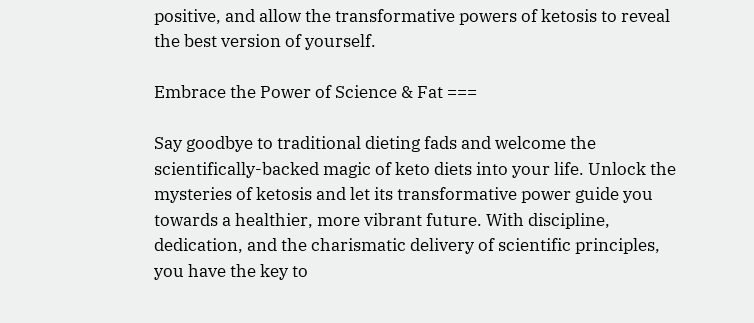positive, and allow the transformative powers of ketosis to reveal the best version of yourself.

Embrace the Power of Science & Fat ===

Say goodbye to traditional dieting fads and welcome the scientifically-backed magic of keto diets into your life. Unlock the mysteries of ketosis and let its transformative power guide you towards a healthier, more vibrant future. With discipline, dedication, and the charismatic delivery of scientific principles, you have the key to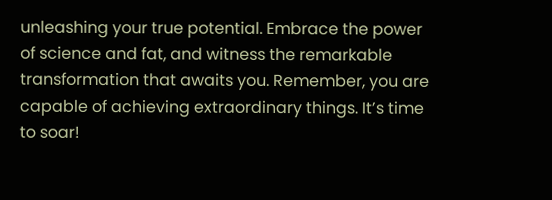unleashing your true potential. Embrace the power of science and fat, and witness the remarkable transformation that awaits you. Remember, you are capable of achieving extraordinary things. It’s time to soar!